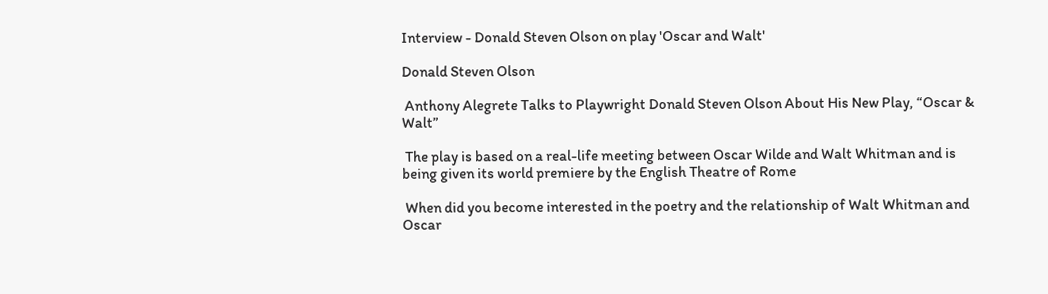Interview - Donald Steven Olson on play 'Oscar and Walt'

Donald Steven Olson

 Anthony Alegrete Talks to Playwright Donald Steven Olson About His New Play, “Oscar & Walt”

 The play is based on a real-life meeting between Oscar Wilde and Walt Whitman and is being given its world premiere by the English Theatre of Rome

 When did you become interested in the poetry and the relationship of Walt Whitman and Oscar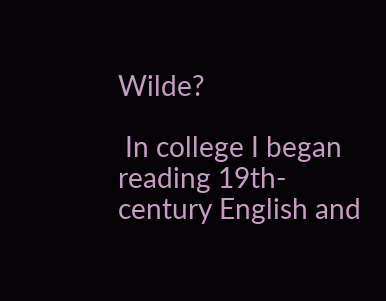Wilde?

 In college I began reading 19th-century English and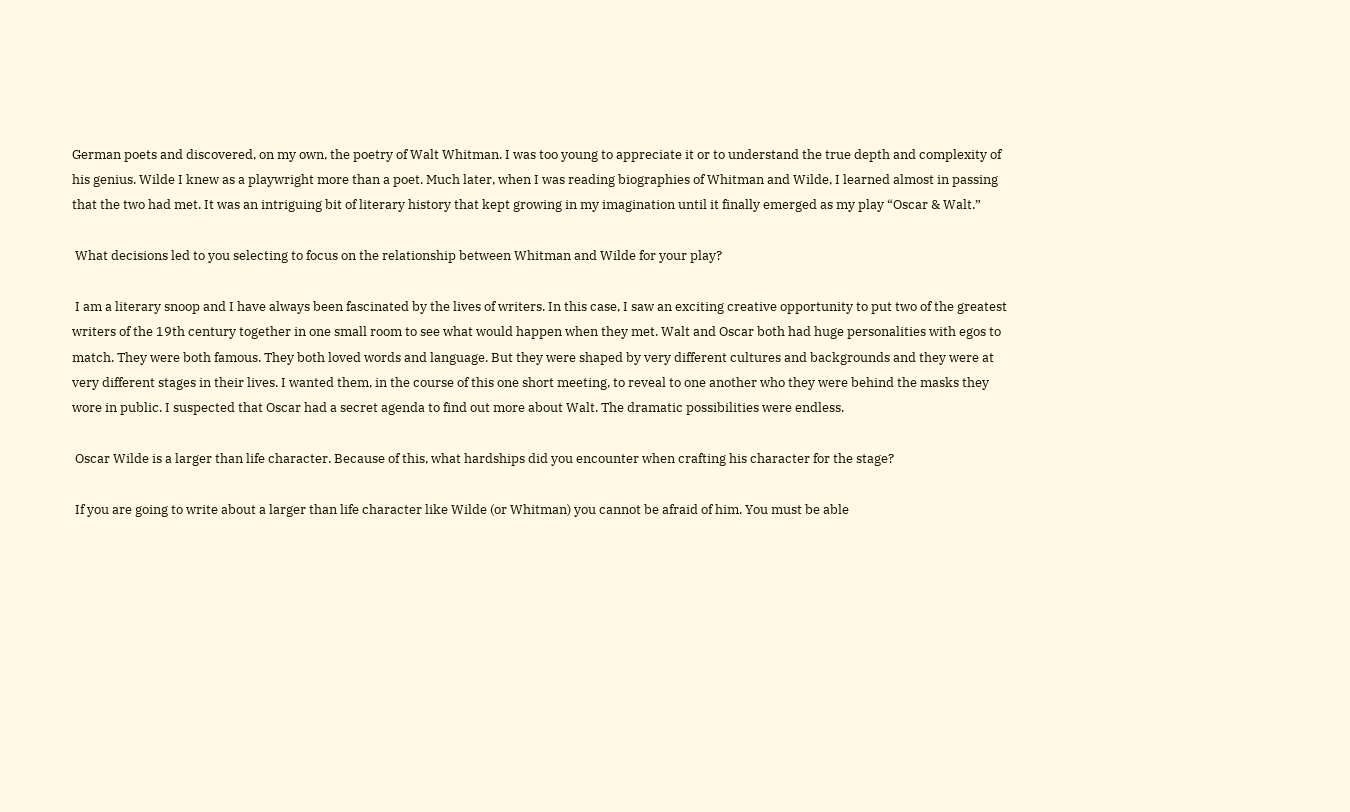German poets and discovered, on my own, the poetry of Walt Whitman. I was too young to appreciate it or to understand the true depth and complexity of his genius. Wilde I knew as a playwright more than a poet. Much later, when I was reading biographies of Whitman and Wilde, I learned almost in passing that the two had met. It was an intriguing bit of literary history that kept growing in my imagination until it finally emerged as my play “Oscar & Walt.”

 What decisions led to you selecting to focus on the relationship between Whitman and Wilde for your play?

 I am a literary snoop and I have always been fascinated by the lives of writers. In this case, I saw an exciting creative opportunity to put two of the greatest writers of the 19th century together in one small room to see what would happen when they met. Walt and Oscar both had huge personalities with egos to match. They were both famous. They both loved words and language. But they were shaped by very different cultures and backgrounds and they were at very different stages in their lives. I wanted them, in the course of this one short meeting, to reveal to one another who they were behind the masks they wore in public. I suspected that Oscar had a secret agenda to find out more about Walt. The dramatic possibilities were endless.

 Oscar Wilde is a larger than life character. Because of this, what hardships did you encounter when crafting his character for the stage?

 If you are going to write about a larger than life character like Wilde (or Whitman) you cannot be afraid of him. You must be able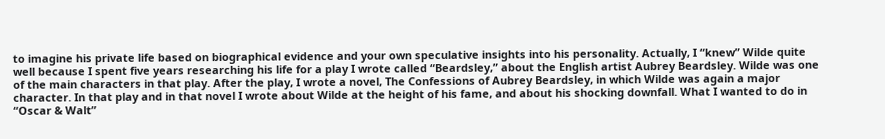to imagine his private life based on biographical evidence and your own speculative insights into his personality. Actually, I “knew” Wilde quite well because I spent five years researching his life for a play I wrote called “Beardsley,” about the English artist Aubrey Beardsley. Wilde was one of the main characters in that play. After the play, I wrote a novel, The Confessions of Aubrey Beardsley, in which Wilde was again a major character. In that play and in that novel I wrote about Wilde at the height of his fame, and about his shocking downfall. What I wanted to do in “Oscar & Walt”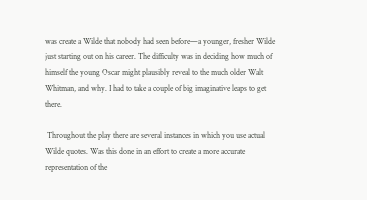was create a Wilde that nobody had seen before—a younger, fresher Wilde just starting out on his career. The difficulty was in deciding how much of himself the young Oscar might plausibly reveal to the much older Walt Whitman, and why. I had to take a couple of big imaginative leaps to get there.

 Throughout the play there are several instances in which you use actual Wilde quotes. Was this done in an effort to create a more accurate representation of the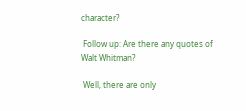character?

 Follow up: Are there any quotes of Walt Whitman?

 Well, there are only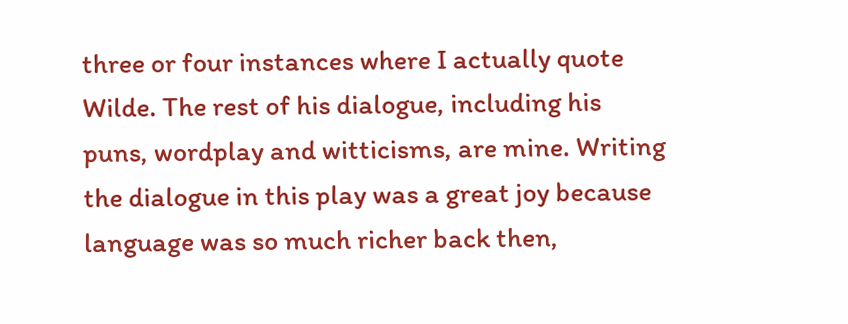three or four instances where I actually quote Wilde. The rest of his dialogue, including his puns, wordplay and witticisms, are mine. Writing the dialogue in this play was a great joy because language was so much richer back then,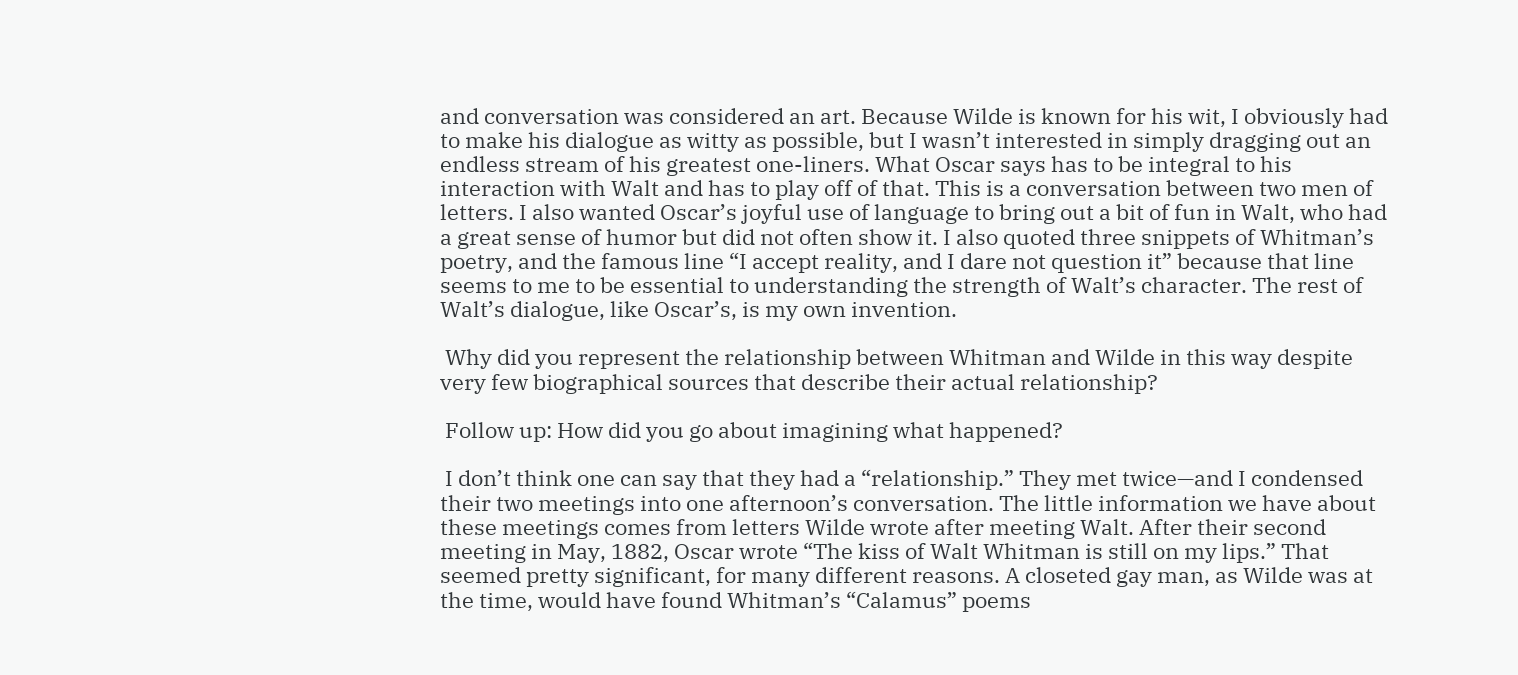and conversation was considered an art. Because Wilde is known for his wit, I obviously had to make his dialogue as witty as possible, but I wasn’t interested in simply dragging out an endless stream of his greatest one-liners. What Oscar says has to be integral to his interaction with Walt and has to play off of that. This is a conversation between two men of letters. I also wanted Oscar’s joyful use of language to bring out a bit of fun in Walt, who had a great sense of humor but did not often show it. I also quoted three snippets of Whitman’s poetry, and the famous line “I accept reality, and I dare not question it” because that line seems to me to be essential to understanding the strength of Walt’s character. The rest of Walt’s dialogue, like Oscar’s, is my own invention.

 Why did you represent the relationship between Whitman and Wilde in this way despite very few biographical sources that describe their actual relationship?

 Follow up: How did you go about imagining what happened?

 I don’t think one can say that they had a “relationship.” They met twice—and I condensed their two meetings into one afternoon’s conversation. The little information we have about these meetings comes from letters Wilde wrote after meeting Walt. After their second meeting in May, 1882, Oscar wrote “The kiss of Walt Whitman is still on my lips.” That seemed pretty significant, for many different reasons. A closeted gay man, as Wilde was at the time, would have found Whitman’s “Calamus” poems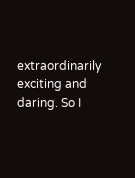extraordinarily exciting and daring. So I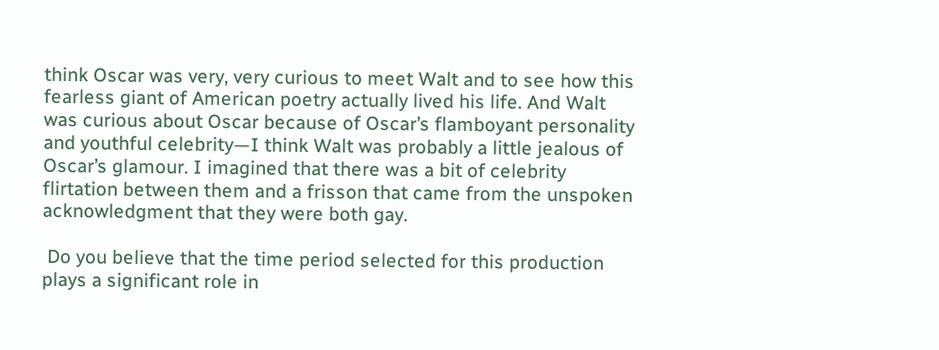think Oscar was very, very curious to meet Walt and to see how this fearless giant of American poetry actually lived his life. And Walt was curious about Oscar because of Oscar’s flamboyant personality and youthful celebrity—I think Walt was probably a little jealous of Oscar’s glamour. I imagined that there was a bit of celebrity flirtation between them and a frisson that came from the unspoken acknowledgment that they were both gay.

 Do you believe that the time period selected for this production plays a significant role in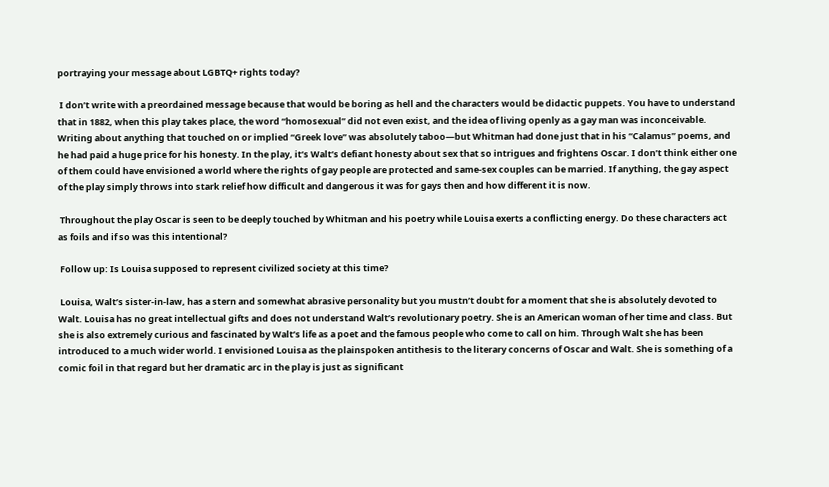portraying your message about LGBTQ+ rights today?

 I don’t write with a preordained message because that would be boring as hell and the characters would be didactic puppets. You have to understand that in 1882, when this play takes place, the word “homosexual” did not even exist, and the idea of living openly as a gay man was inconceivable. Writing about anything that touched on or implied “Greek love” was absolutely taboo—but Whitman had done just that in his “Calamus” poems, and he had paid a huge price for his honesty. In the play, it’s Walt’s defiant honesty about sex that so intrigues and frightens Oscar. I don’t think either one of them could have envisioned a world where the rights of gay people are protected and same-sex couples can be married. If anything, the gay aspect of the play simply throws into stark relief how difficult and dangerous it was for gays then and how different it is now.

 Throughout the play Oscar is seen to be deeply touched by Whitman and his poetry while Louisa exerts a conflicting energy. Do these characters act as foils and if so was this intentional?

 Follow up: Is Louisa supposed to represent civilized society at this time?

 Louisa, Walt’s sister-in-law, has a stern and somewhat abrasive personality but you mustn’t doubt for a moment that she is absolutely devoted to Walt. Louisa has no great intellectual gifts and does not understand Walt’s revolutionary poetry. She is an American woman of her time and class. But she is also extremely curious and fascinated by Walt’s life as a poet and the famous people who come to call on him. Through Walt she has been introduced to a much wider world. I envisioned Louisa as the plainspoken antithesis to the literary concerns of Oscar and Walt. She is something of a comic foil in that regard but her dramatic arc in the play is just as significant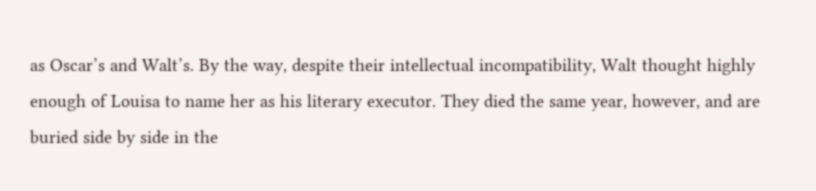as Oscar’s and Walt’s. By the way, despite their intellectual incompatibility, Walt thought highly enough of Louisa to name her as his literary executor. They died the same year, however, and are buried side by side in the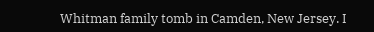Whitman family tomb in Camden, New Jersey. I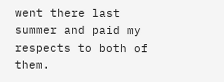went there last summer and paid my respects to both of them.